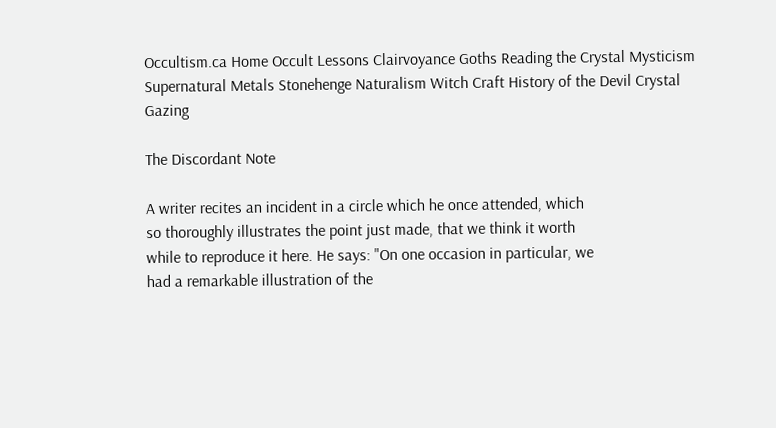Occultism.ca Home Occult Lessons Clairvoyance Goths Reading the Crystal Mysticism Supernatural Metals Stonehenge Naturalism Witch Craft History of the Devil Crystal Gazing

The Discordant Note

A writer recites an incident in a circle which he once attended, which
so thoroughly illustrates the point just made, that we think it worth
while to reproduce it here. He says: "On one occasion in particular, we
had a remarkable illustration of the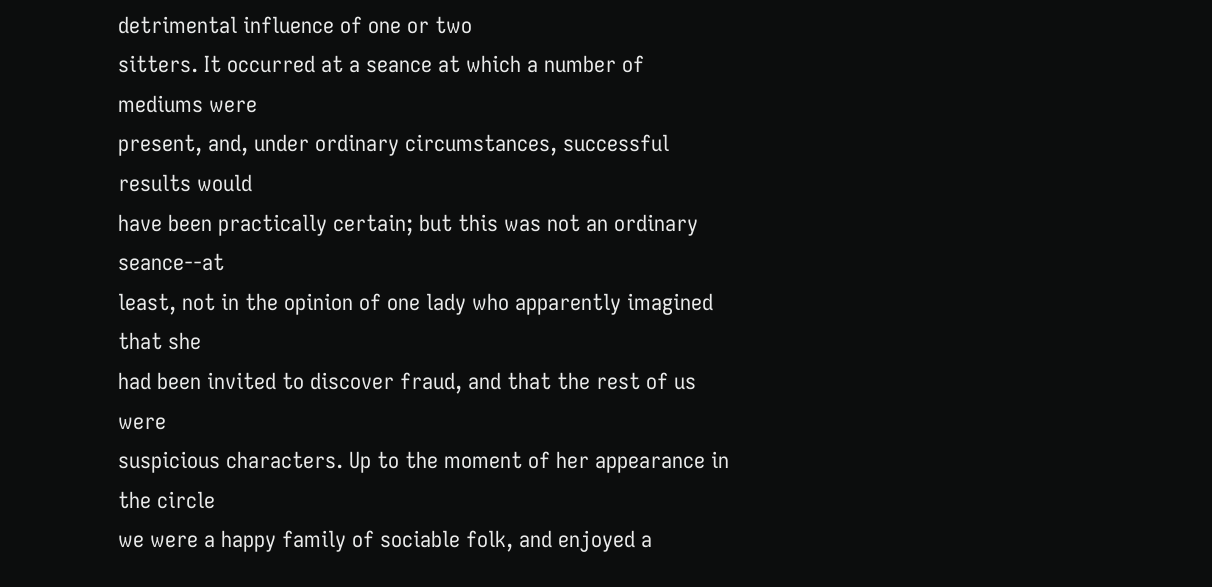detrimental influence of one or two
sitters. It occurred at a seance at which a number of mediums were
present, and, under ordinary circumstances, successful results would
have been practically certain; but this was not an ordinary seance--at
least, not in the opinion of one lady who apparently imagined that she
had been invited to discover fraud, and that the rest of us were
suspicious characters. Up to the moment of her appearance in the circle
we were a happy family of sociable folk, and enjoyed a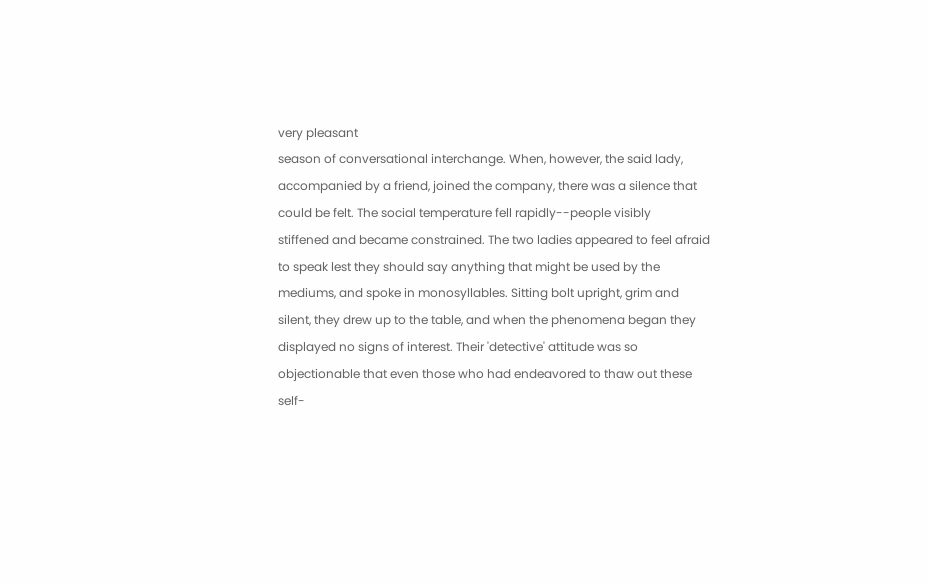very pleasant
season of conversational interchange. When, however, the said lady,
accompanied by a friend, joined the company, there was a silence that
could be felt. The social temperature fell rapidly--people visibly
stiffened and became constrained. The two ladies appeared to feel afraid
to speak lest they should say anything that might be used by the
mediums, and spoke in monosyllables. Sitting bolt upright, grim and
silent, they drew up to the table, and when the phenomena began they
displayed no signs of interest. Their 'detective' attitude was so
objectionable that even those who had endeavored to thaw out these
self-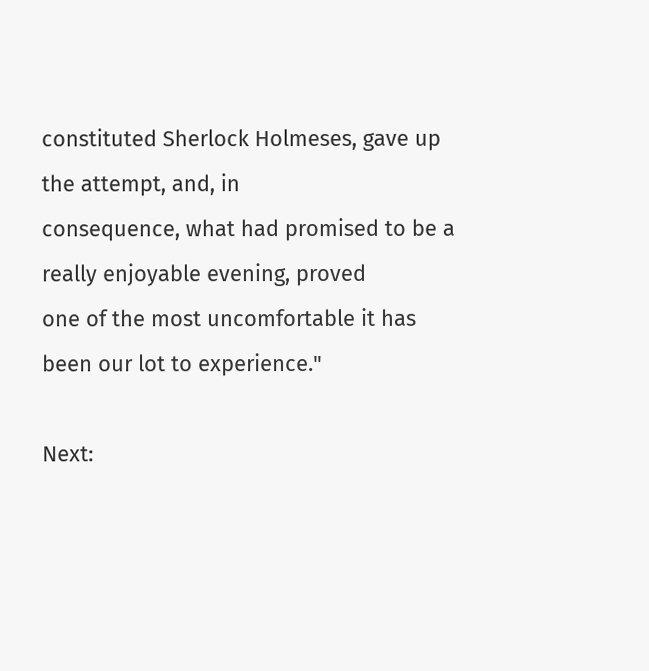constituted Sherlock Holmeses, gave up the attempt, and, in
consequence, what had promised to be a really enjoyable evening, proved
one of the most uncomfortable it has been our lot to experience."

Next: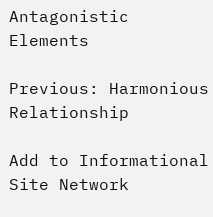Antagonistic Elements

Previous: Harmonious Relationship

Add to Informational Site Network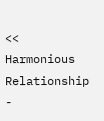<< Harmonious Relationship    -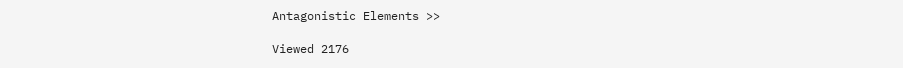Antagonistic Elements >>

Viewed 2176